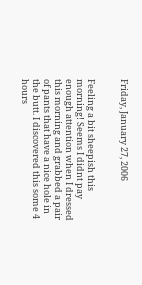Friday, January 27, 2006


Feeling a bit sheepish this morning! Seems I didnt pay enough attention when I dressed this morning and grabbed a pair of pants that have a nice hole in the butt. I discovered this some 4 hours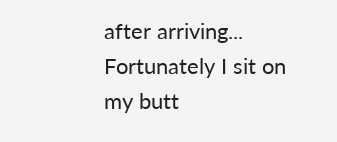after arriving... Fortunately I sit on my butt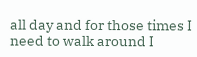all day and for those times I need to walk around I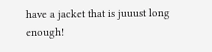have a jacket that is juuust long enough!